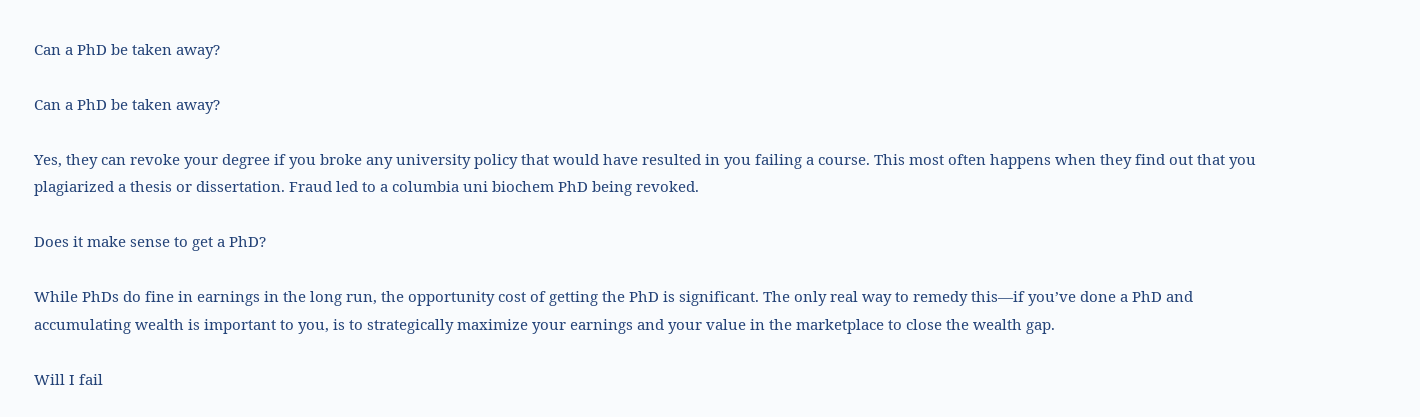Can a PhD be taken away?

Can a PhD be taken away?

Yes, they can revoke your degree if you broke any university policy that would have resulted in you failing a course. This most often happens when they find out that you plagiarized a thesis or dissertation. Fraud led to a columbia uni biochem PhD being revoked.

Does it make sense to get a PhD?

While PhDs do fine in earnings in the long run, the opportunity cost of getting the PhD is significant. The only real way to remedy this—if you’ve done a PhD and accumulating wealth is important to you, is to strategically maximize your earnings and your value in the marketplace to close the wealth gap.

Will I fail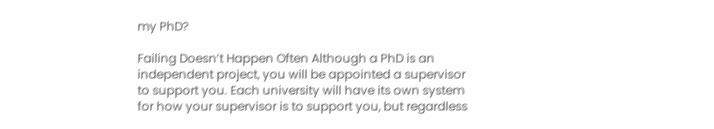my PhD?

Failing Doesn’t Happen Often Although a PhD is an independent project, you will be appointed a supervisor to support you. Each university will have its own system for how your supervisor is to support you, but regardless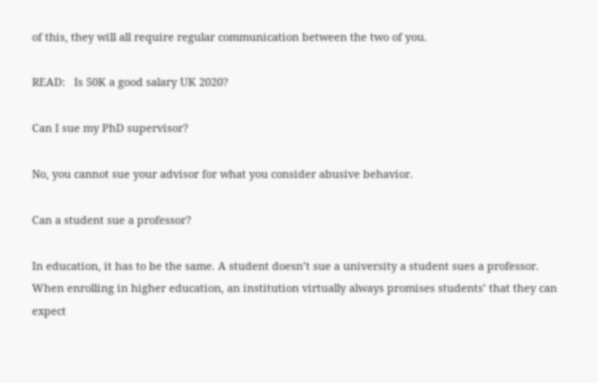of this, they will all require regular communication between the two of you.

READ:   Is 50K a good salary UK 2020?

Can I sue my PhD supervisor?

No, you cannot sue your advisor for what you consider abusive behavior.

Can a student sue a professor?

In education, it has to be the same. A student doesn’t sue a university a student sues a professor. When enrolling in higher education, an institution virtually always promises students’ that they can expect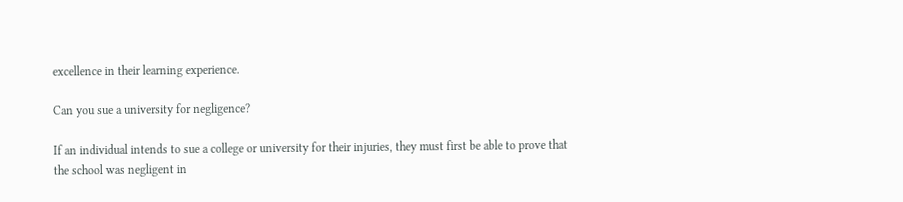excellence in their learning experience.

Can you sue a university for negligence?

If an individual intends to sue a college or university for their injuries, they must first be able to prove that the school was negligent in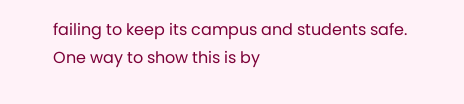failing to keep its campus and students safe. One way to show this is by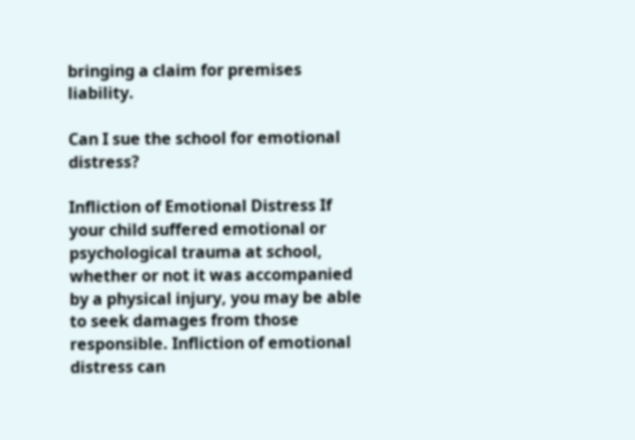bringing a claim for premises liability.

Can I sue the school for emotional distress?

Infliction of Emotional Distress If your child suffered emotional or psychological trauma at school, whether or not it was accompanied by a physical injury, you may be able to seek damages from those responsible. Infliction of emotional distress can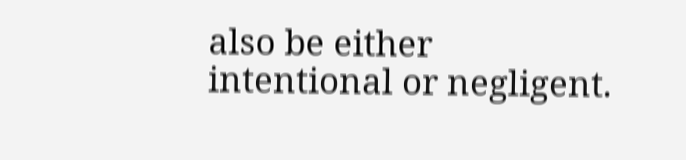also be either intentional or negligent.